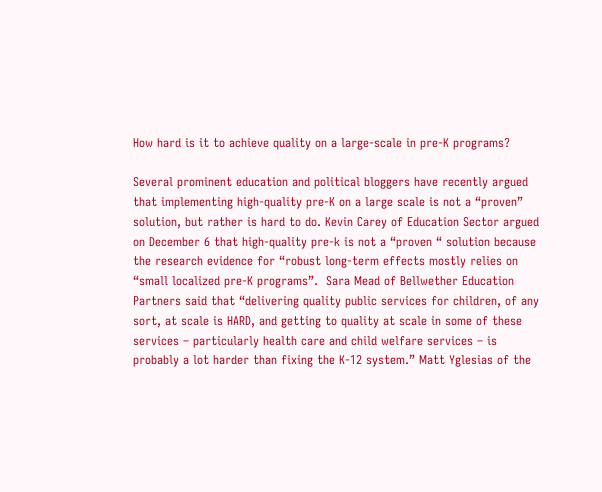How hard is it to achieve quality on a large-scale in pre-K programs?

Several prominent education and political bloggers have recently argued that implementing high-quality pre-K on a large scale is not a “proven” solution, but rather is hard to do. Kevin Carey of Education Sector argued on December 6 that high-quality pre-k is not a “proven “ solution because the research evidence for “robust long-term effects mostly relies on “small localized pre-K programs”.  Sara Mead of Bellwether Education Partners said that “delivering quality public services for children, of any sort, at scale is HARD, and getting to quality at scale in some of these services – particularly health care and child welfare services – is probably a lot harder than fixing the K-12 system.” Matt Yglesias of the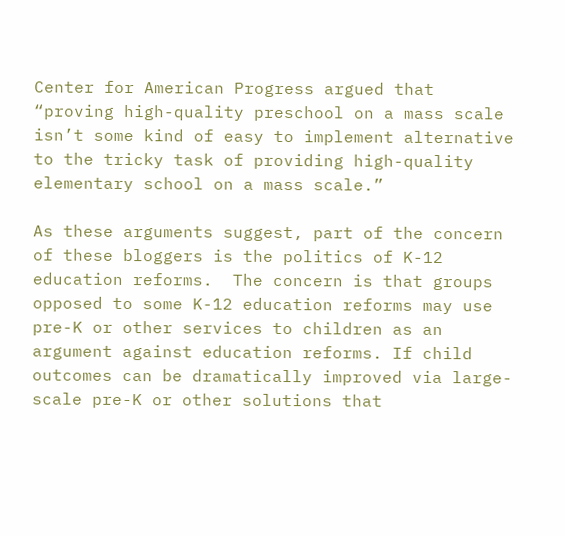Center for American Progress argued that “proving high-quality preschool on a mass scale isn’t some kind of easy to implement alternative to the tricky task of providing high-quality elementary school on a mass scale.”

As these arguments suggest, part of the concern of these bloggers is the politics of K-12 education reforms.  The concern is that groups opposed to some K-12 education reforms may use pre-K or other services to children as an argument against education reforms. If child outcomes can be dramatically improved via large-scale pre-K or other solutions that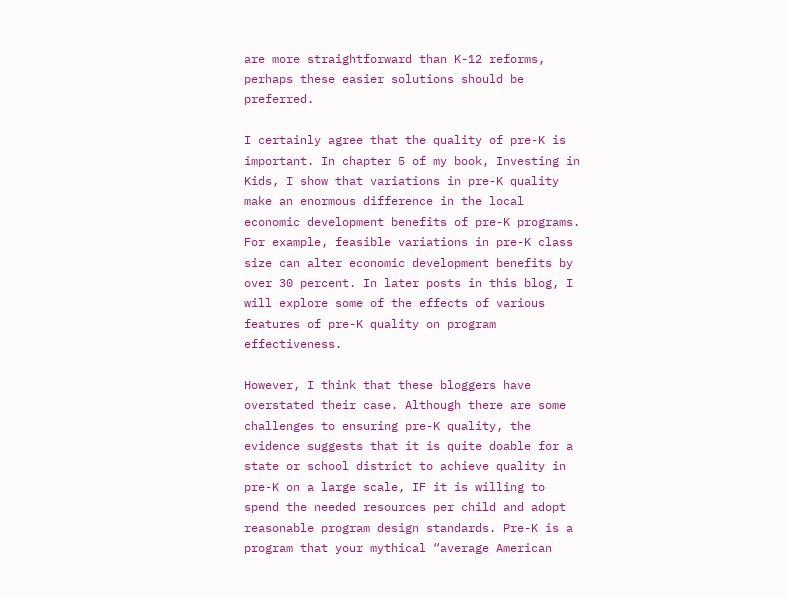are more straightforward than K-12 reforms, perhaps these easier solutions should be preferred.

I certainly agree that the quality of pre-K is important. In chapter 5 of my book, Investing in Kids, I show that variations in pre-K quality make an enormous difference in the local economic development benefits of pre-K programs. For example, feasible variations in pre-K class size can alter economic development benefits by over 30 percent. In later posts in this blog, I will explore some of the effects of various features of pre-K quality on program effectiveness.

However, I think that these bloggers have overstated their case. Although there are some challenges to ensuring pre-K quality, the evidence suggests that it is quite doable for a state or school district to achieve quality in pre-K on a large scale, IF it is willing to spend the needed resources per child and adopt reasonable program design standards. Pre-K is a program that your mythical “average American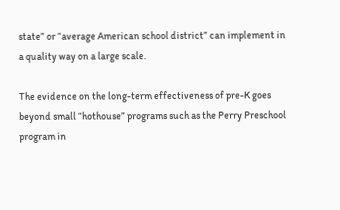state” or “average American school district” can implement in a quality way on a large scale.

The evidence on the long-term effectiveness of pre-K goes beyond small “hothouse” programs such as the Perry Preschool program in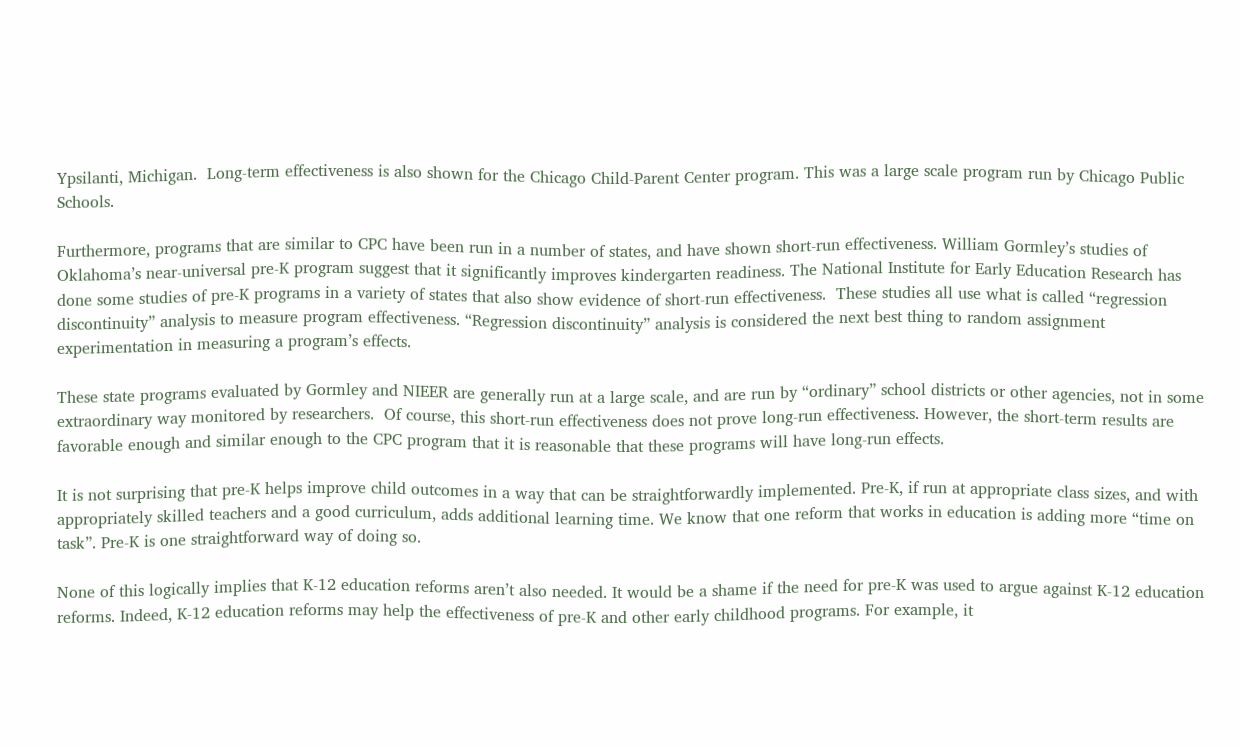Ypsilanti, Michigan.  Long-term effectiveness is also shown for the Chicago Child-Parent Center program. This was a large scale program run by Chicago Public Schools.

Furthermore, programs that are similar to CPC have been run in a number of states, and have shown short-run effectiveness. William Gormley’s studies of Oklahoma’s near-universal pre-K program suggest that it significantly improves kindergarten readiness. The National Institute for Early Education Research has done some studies of pre-K programs in a variety of states that also show evidence of short-run effectiveness.  These studies all use what is called “regression discontinuity” analysis to measure program effectiveness. “Regression discontinuity” analysis is considered the next best thing to random assignment experimentation in measuring a program’s effects.

These state programs evaluated by Gormley and NIEER are generally run at a large scale, and are run by “ordinary” school districts or other agencies, not in some extraordinary way monitored by researchers.  Of course, this short-run effectiveness does not prove long-run effectiveness. However, the short-term results are favorable enough and similar enough to the CPC program that it is reasonable that these programs will have long-run effects.

It is not surprising that pre-K helps improve child outcomes in a way that can be straightforwardly implemented. Pre-K, if run at appropriate class sizes, and with appropriately skilled teachers and a good curriculum, adds additional learning time. We know that one reform that works in education is adding more “time on task”. Pre-K is one straightforward way of doing so.

None of this logically implies that K-12 education reforms aren’t also needed. It would be a shame if the need for pre-K was used to argue against K-12 education reforms. Indeed, K-12 education reforms may help the effectiveness of pre-K and other early childhood programs. For example, it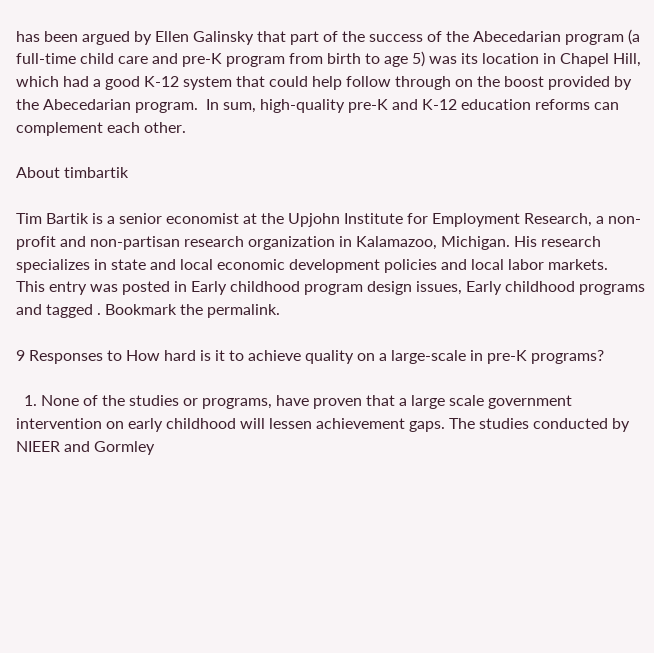has been argued by Ellen Galinsky that part of the success of the Abecedarian program (a full-time child care and pre-K program from birth to age 5) was its location in Chapel Hill, which had a good K-12 system that could help follow through on the boost provided by the Abecedarian program.  In sum, high-quality pre-K and K-12 education reforms can complement each other.

About timbartik

Tim Bartik is a senior economist at the Upjohn Institute for Employment Research, a non-profit and non-partisan research organization in Kalamazoo, Michigan. His research specializes in state and local economic development policies and local labor markets.
This entry was posted in Early childhood program design issues, Early childhood programs and tagged . Bookmark the permalink.

9 Responses to How hard is it to achieve quality on a large-scale in pre-K programs?

  1. None of the studies or programs, have proven that a large scale government intervention on early childhood will lessen achievement gaps. The studies conducted by NIEER and Gormley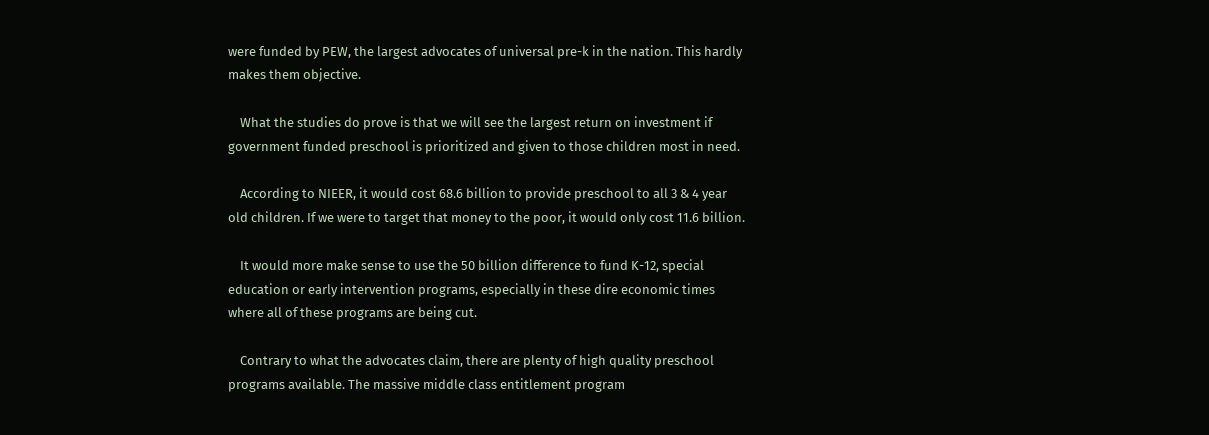were funded by PEW, the largest advocates of universal pre-k in the nation. This hardly makes them objective.

    What the studies do prove is that we will see the largest return on investment if government funded preschool is prioritized and given to those children most in need.

    According to NIEER, it would cost 68.6 billion to provide preschool to all 3 & 4 year old children. If we were to target that money to the poor, it would only cost 11.6 billion.

    It would more make sense to use the 50 billion difference to fund K-12, special education or early intervention programs, especially in these dire economic times where all of these programs are being cut.

    Contrary to what the advocates claim, there are plenty of high quality preschool programs available. The massive middle class entitlement program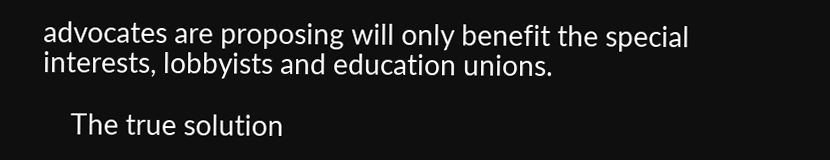advocates are proposing will only benefit the special interests, lobbyists and education unions.

    The true solution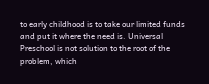to early childhood is to take our limited funds and put it where the need is. Universal Preschool is not solution to the root of the problem, which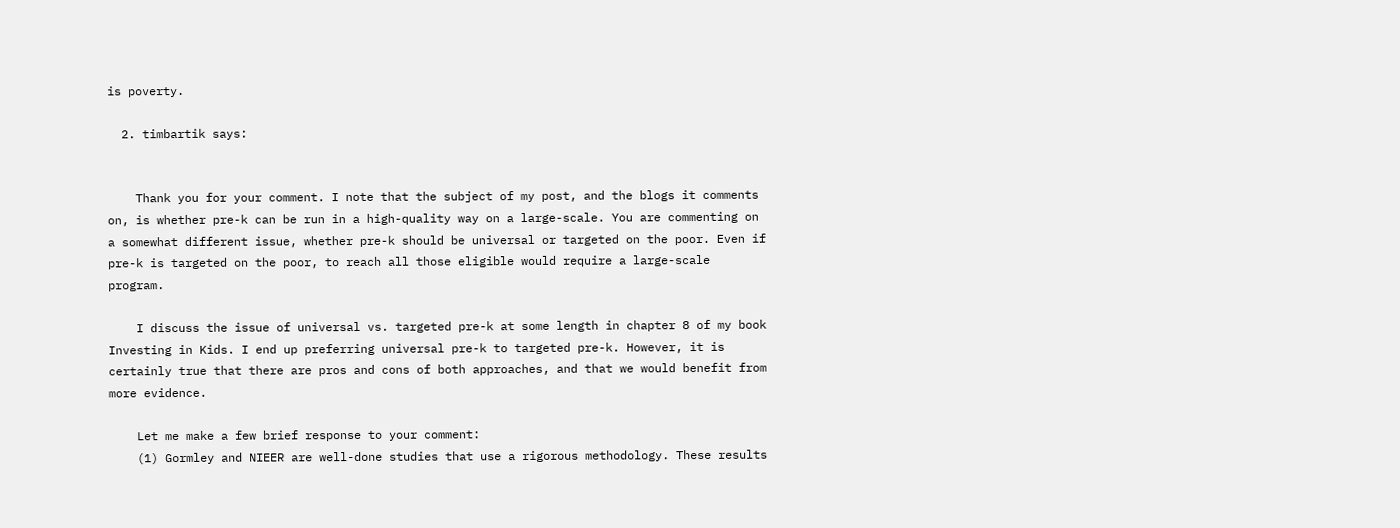is poverty.

  2. timbartik says:


    Thank you for your comment. I note that the subject of my post, and the blogs it comments on, is whether pre-k can be run in a high-quality way on a large-scale. You are commenting on a somewhat different issue, whether pre-k should be universal or targeted on the poor. Even if pre-k is targeted on the poor, to reach all those eligible would require a large-scale program.

    I discuss the issue of universal vs. targeted pre-k at some length in chapter 8 of my book Investing in Kids. I end up preferring universal pre-k to targeted pre-k. However, it is certainly true that there are pros and cons of both approaches, and that we would benefit from more evidence.

    Let me make a few brief response to your comment:
    (1) Gormley and NIEER are well-done studies that use a rigorous methodology. These results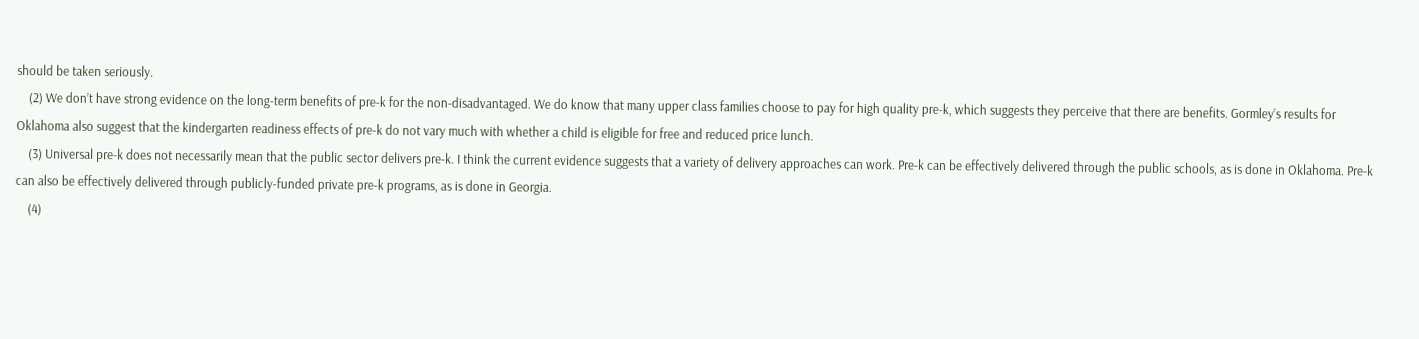should be taken seriously.
    (2) We don’t have strong evidence on the long-term benefits of pre-k for the non-disadvantaged. We do know that many upper class families choose to pay for high quality pre-k, which suggests they perceive that there are benefits. Gormley’s results for Oklahoma also suggest that the kindergarten readiness effects of pre-k do not vary much with whether a child is eligible for free and reduced price lunch.
    (3) Universal pre-k does not necessarily mean that the public sector delivers pre-k. I think the current evidence suggests that a variety of delivery approaches can work. Pre-k can be effectively delivered through the public schools, as is done in Oklahoma. Pre-k can also be effectively delivered through publicly-funded private pre-k programs, as is done in Georgia.
    (4)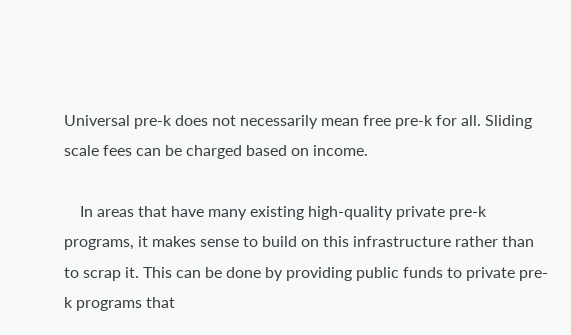Universal pre-k does not necessarily mean free pre-k for all. Sliding scale fees can be charged based on income.

    In areas that have many existing high-quality private pre-k programs, it makes sense to build on this infrastructure rather than to scrap it. This can be done by providing public funds to private pre-k programs that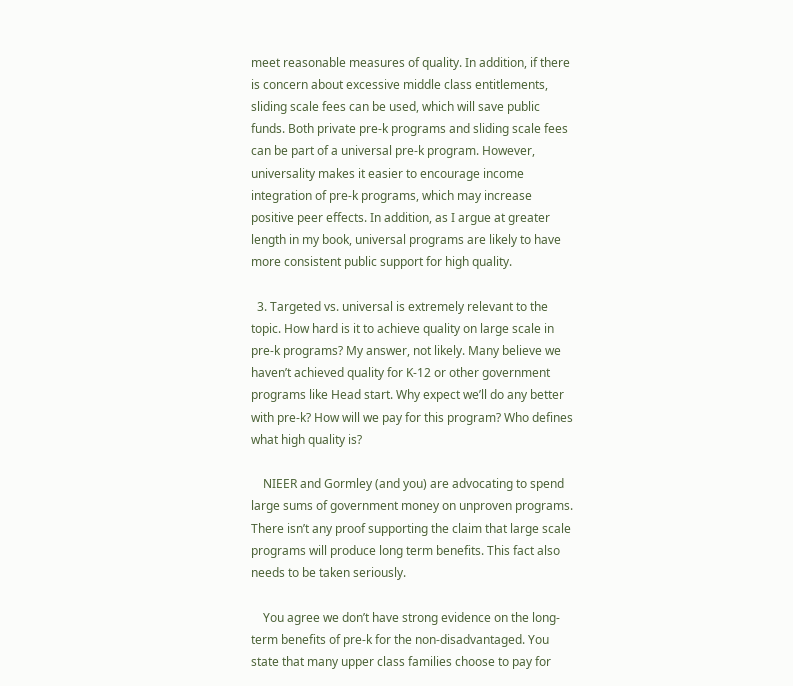meet reasonable measures of quality. In addition, if there is concern about excessive middle class entitlements, sliding scale fees can be used, which will save public funds. Both private pre-k programs and sliding scale fees can be part of a universal pre-k program. However, universality makes it easier to encourage income integration of pre-k programs, which may increase positive peer effects. In addition, as I argue at greater length in my book, universal programs are likely to have more consistent public support for high quality.

  3. Targeted vs. universal is extremely relevant to the topic. How hard is it to achieve quality on large scale in pre-k programs? My answer, not likely. Many believe we haven’t achieved quality for K-12 or other government programs like Head start. Why expect we’ll do any better with pre-k? How will we pay for this program? Who defines what high quality is?

    NIEER and Gormley (and you) are advocating to spend large sums of government money on unproven programs. There isn’t any proof supporting the claim that large scale programs will produce long term benefits. This fact also needs to be taken seriously.

    You agree we don’t have strong evidence on the long-term benefits of pre-k for the non-disadvantaged. You state that many upper class families choose to pay for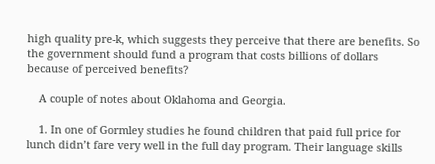high quality pre-k, which suggests they perceive that there are benefits. So the government should fund a program that costs billions of dollars because of perceived benefits?

    A couple of notes about Oklahoma and Georgia.

    1. In one of Gormley studies he found children that paid full price for lunch didn’t fare very well in the full day program. Their language skills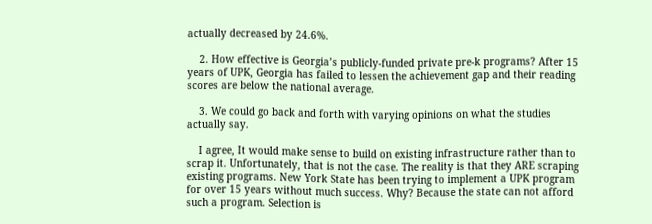actually decreased by 24.6%.

    2. How effective is Georgia’s publicly-funded private pre-k programs? After 15 years of UPK, Georgia has failed to lessen the achievement gap and their reading scores are below the national average.

    3. We could go back and forth with varying opinions on what the studies actually say.

    I agree, It would make sense to build on existing infrastructure rather than to scrap it. Unfortunately, that is not the case. The reality is that they ARE scraping existing programs. New York State has been trying to implement a UPK program for over 15 years without much success. Why? Because the state can not afford such a program. Selection is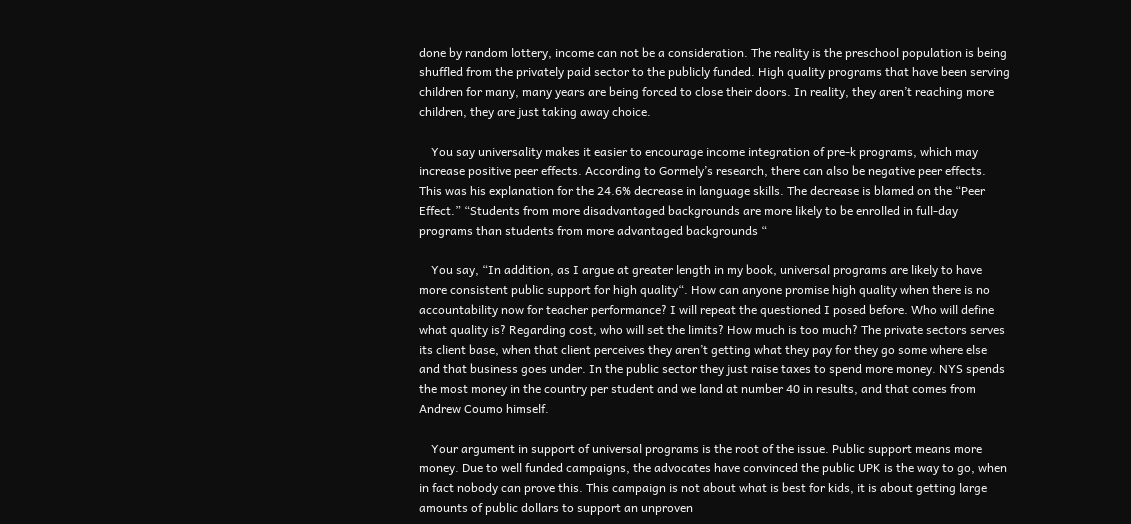done by random lottery, income can not be a consideration. The reality is the preschool population is being shuffled from the privately paid sector to the publicly funded. High quality programs that have been serving children for many, many years are being forced to close their doors. In reality, they aren’t reaching more children, they are just taking away choice.

    You say universality makes it easier to encourage income integration of pre-k programs, which may increase positive peer effects. According to Gormely’s research, there can also be negative peer effects. This was his explanation for the 24.6% decrease in language skills. The decrease is blamed on the “Peer Effect.” “Students from more disadvantaged backgrounds are more likely to be enrolled in full-day programs than students from more advantaged backgrounds “

    You say, “In addition, as I argue at greater length in my book, universal programs are likely to have more consistent public support for high quality“. How can anyone promise high quality when there is no accountability now for teacher performance? I will repeat the questioned I posed before. Who will define what quality is? Regarding cost, who will set the limits? How much is too much? The private sectors serves its client base, when that client perceives they aren’t getting what they pay for they go some where else and that business goes under. In the public sector they just raise taxes to spend more money. NYS spends the most money in the country per student and we land at number 40 in results, and that comes from Andrew Coumo himself.

    Your argument in support of universal programs is the root of the issue. Public support means more money. Due to well funded campaigns, the advocates have convinced the public UPK is the way to go, when in fact nobody can prove this. This campaign is not about what is best for kids, it is about getting large amounts of public dollars to support an unproven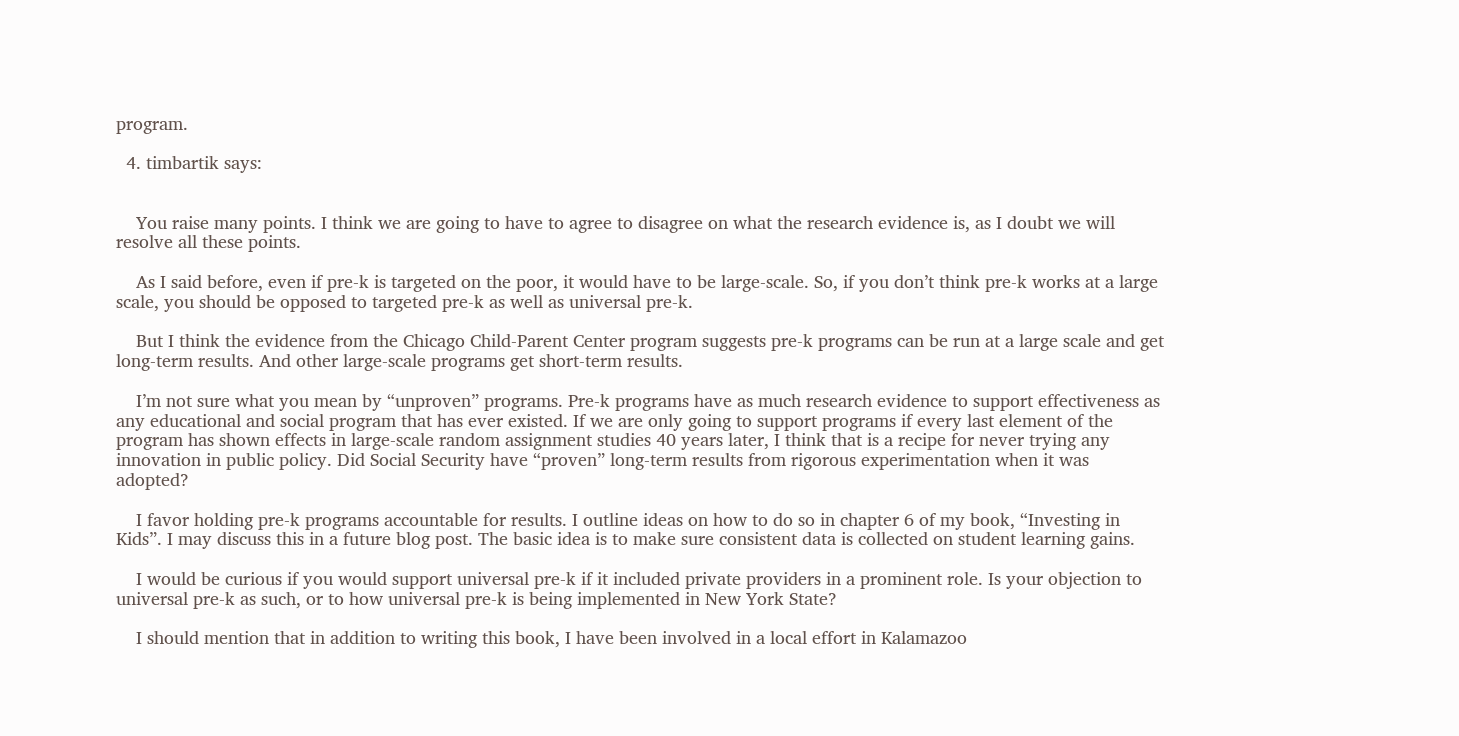program.

  4. timbartik says:


    You raise many points. I think we are going to have to agree to disagree on what the research evidence is, as I doubt we will resolve all these points.

    As I said before, even if pre-k is targeted on the poor, it would have to be large-scale. So, if you don’t think pre-k works at a large scale, you should be opposed to targeted pre-k as well as universal pre-k.

    But I think the evidence from the Chicago Child-Parent Center program suggests pre-k programs can be run at a large scale and get long-term results. And other large-scale programs get short-term results.

    I’m not sure what you mean by “unproven” programs. Pre-k programs have as much research evidence to support effectiveness as any educational and social program that has ever existed. If we are only going to support programs if every last element of the program has shown effects in large-scale random assignment studies 40 years later, I think that is a recipe for never trying any innovation in public policy. Did Social Security have “proven” long-term results from rigorous experimentation when it was adopted?

    I favor holding pre-k programs accountable for results. I outline ideas on how to do so in chapter 6 of my book, “Investing in Kids”. I may discuss this in a future blog post. The basic idea is to make sure consistent data is collected on student learning gains.

    I would be curious if you would support universal pre-k if it included private providers in a prominent role. Is your objection to universal pre-k as such, or to how universal pre-k is being implemented in New York State?

    I should mention that in addition to writing this book, I have been involved in a local effort in Kalamazoo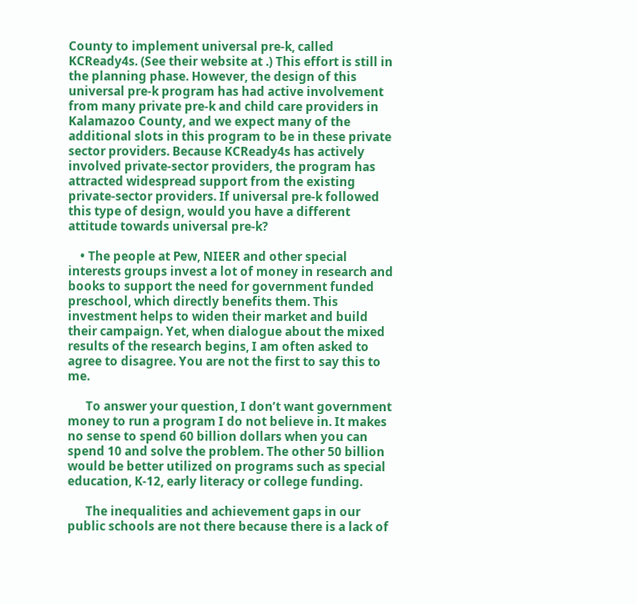County to implement universal pre-k, called KCReady4s. (See their website at .) This effort is still in the planning phase. However, the design of this universal pre-k program has had active involvement from many private pre-k and child care providers in Kalamazoo County, and we expect many of the additional slots in this program to be in these private sector providers. Because KCReady4s has actively involved private-sector providers, the program has attracted widespread support from the existing private-sector providers. If universal pre-k followed this type of design, would you have a different attitude towards universal pre-k?

    • The people at Pew, NIEER and other special interests groups invest a lot of money in research and books to support the need for government funded preschool, which directly benefits them. This investment helps to widen their market and build their campaign. Yet, when dialogue about the mixed results of the research begins, I am often asked to agree to disagree. You are not the first to say this to me.

      To answer your question, I don’t want government money to run a program I do not believe in. It makes no sense to spend 60 billion dollars when you can spend 10 and solve the problem. The other 50 billion would be better utilized on programs such as special education, K-12, early literacy or college funding.

      The inequalities and achievement gaps in our public schools are not there because there is a lack of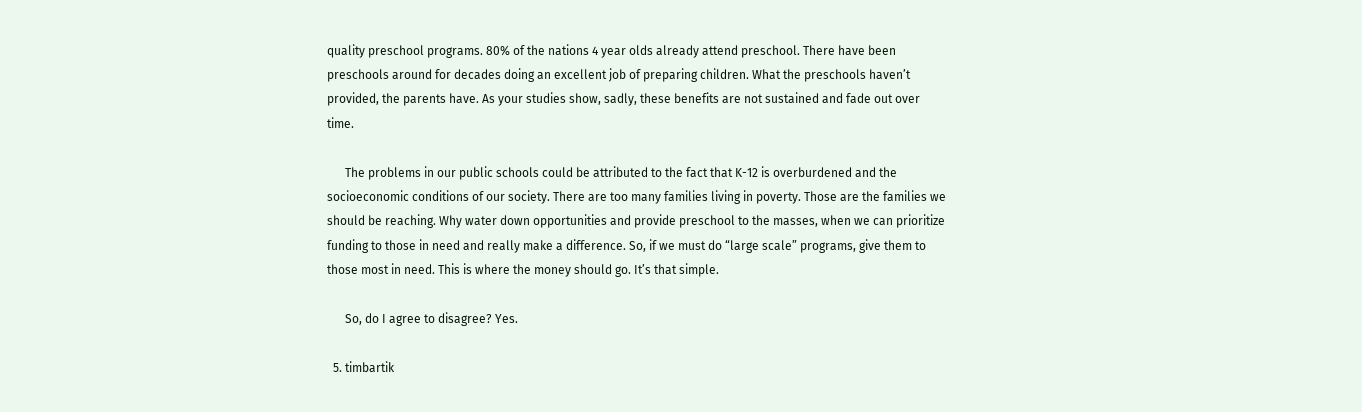quality preschool programs. 80% of the nations 4 year olds already attend preschool. There have been preschools around for decades doing an excellent job of preparing children. What the preschools haven’t provided, the parents have. As your studies show, sadly, these benefits are not sustained and fade out over time.

      The problems in our public schools could be attributed to the fact that K-12 is overburdened and the socioeconomic conditions of our society. There are too many families living in poverty. Those are the families we should be reaching. Why water down opportunities and provide preschool to the masses, when we can prioritize funding to those in need and really make a difference. So, if we must do “large scale” programs, give them to those most in need. This is where the money should go. It’s that simple.

      So, do I agree to disagree? Yes.

  5. timbartik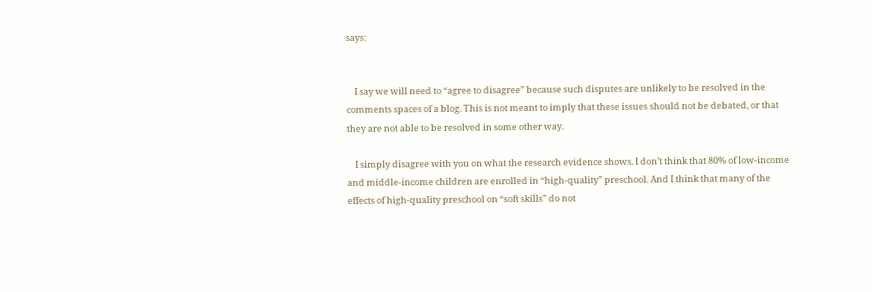says:


    I say we will need to “agree to disagree” because such disputes are unlikely to be resolved in the comments spaces of a blog. This is not meant to imply that these issues should not be debated, or that they are not able to be resolved in some other way.

    I simply disagree with you on what the research evidence shows. I don’t think that 80% of low-income and middle-income children are enrolled in “high-quality” preschool. And I think that many of the effects of high-quality preschool on “soft skills” do not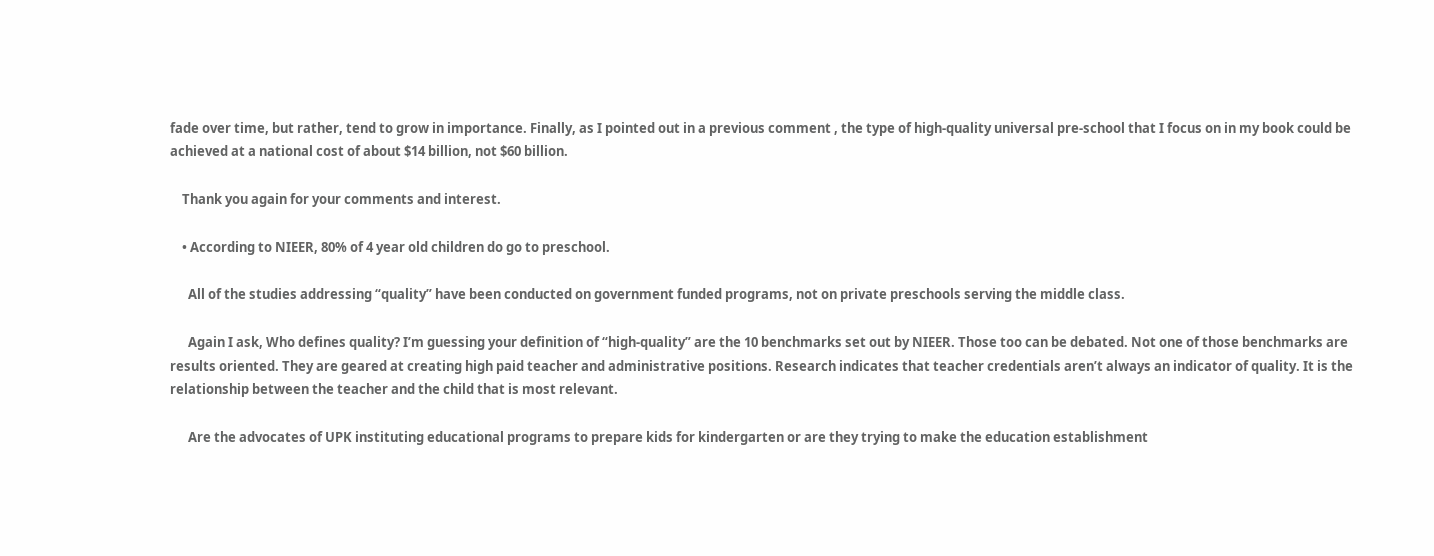fade over time, but rather, tend to grow in importance. Finally, as I pointed out in a previous comment , the type of high-quality universal pre-school that I focus on in my book could be achieved at a national cost of about $14 billion, not $60 billion.

    Thank you again for your comments and interest.

    • According to NIEER, 80% of 4 year old children do go to preschool.

      All of the studies addressing “quality” have been conducted on government funded programs, not on private preschools serving the middle class.

      Again I ask, Who defines quality? I’m guessing your definition of “high-quality” are the 10 benchmarks set out by NIEER. Those too can be debated. Not one of those benchmarks are results oriented. They are geared at creating high paid teacher and administrative positions. Research indicates that teacher credentials aren’t always an indicator of quality. It is the relationship between the teacher and the child that is most relevant.

      Are the advocates of UPK instituting educational programs to prepare kids for kindergarten or are they trying to make the education establishment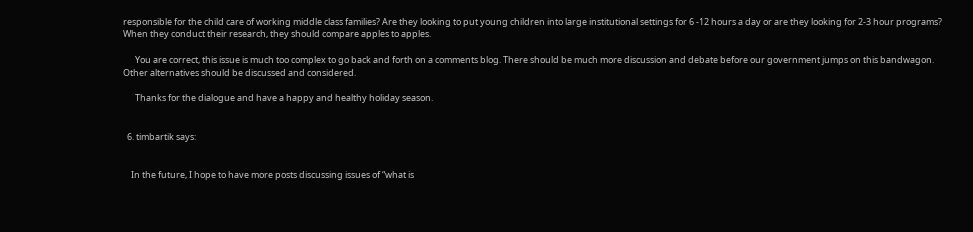responsible for the child care of working middle class families? Are they looking to put young children into large institutional settings for 6 -12 hours a day or are they looking for 2-3 hour programs? When they conduct their research, they should compare apples to apples.

      You are correct, this issue is much too complex to go back and forth on a comments blog. There should be much more discussion and debate before our government jumps on this bandwagon. Other alternatives should be discussed and considered.

      Thanks for the dialogue and have a happy and healthy holiday season.


  6. timbartik says:


    In the future, I hope to have more posts discussing issues of “what is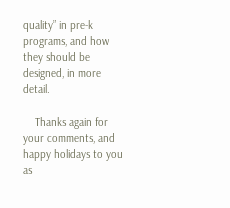quality” in pre-k programs, and how they should be designed, in more detail.

    Thanks again for your comments, and happy holidays to you as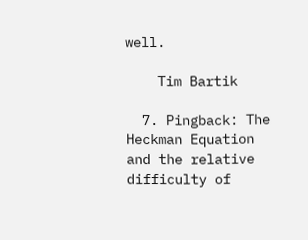well.

    Tim Bartik

  7. Pingback: The Heckman Equation and the relative difficulty of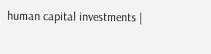human capital investments |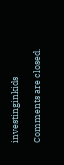investinginkids

Comments are closed.